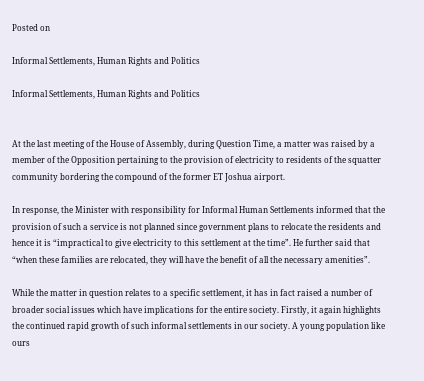Posted on

Informal Settlements, Human Rights and Politics

Informal Settlements, Human Rights and Politics


At the last meeting of the House of Assembly, during Question Time, a matter was raised by a member of the Opposition pertaining to the provision of electricity to residents of the squatter community bordering the compound of the former ET Joshua airport.

In response, the Minister with responsibility for Informal Human Settlements informed that the provision of such a service is not planned since government plans to relocate the residents and hence it is “impractical to give electricity to this settlement at the time”. He further said that “when these families are relocated, they will have the benefit of all the necessary amenities”.

While the matter in question relates to a specific settlement, it has in fact raised a number of broader social issues which have implications for the entire society. Firstly, it again highlights the continued rapid growth of such informal settlements in our society. A young population like ours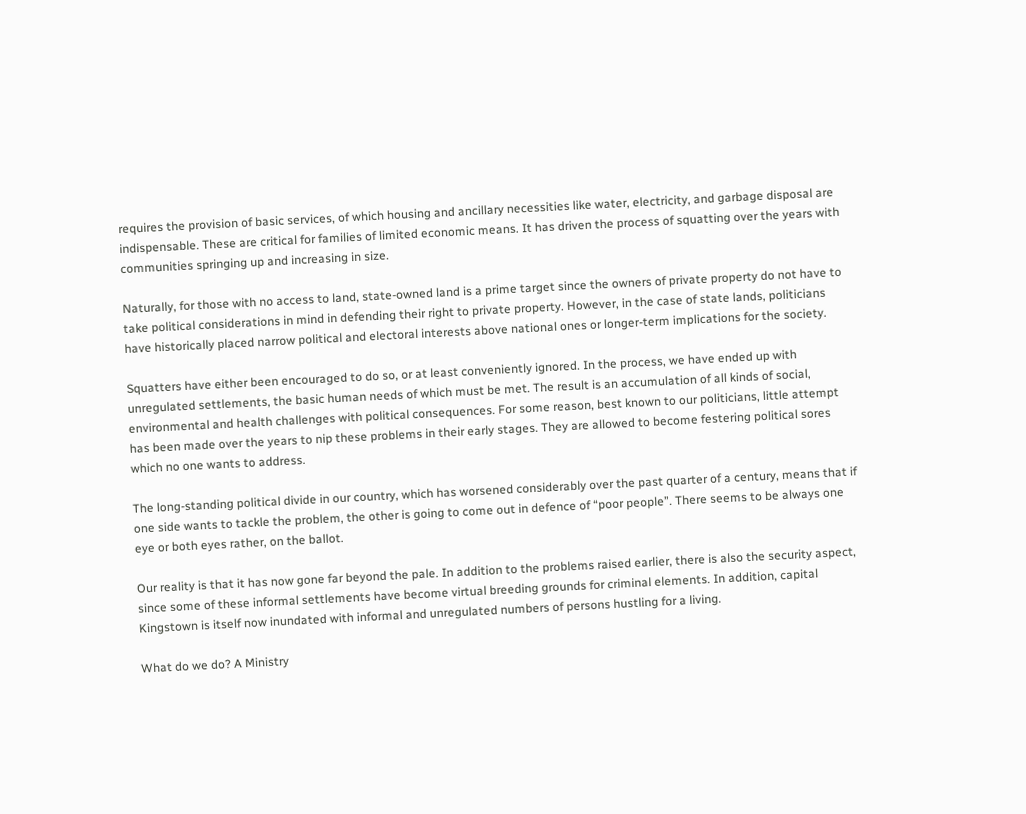requires the provision of basic services, of which housing and ancillary necessities like water, electricity, and garbage disposal are indispensable. These are critical for families of limited economic means. It has driven the process of squatting over the years with communities springing up and increasing in size.

Naturally, for those with no access to land, state-owned land is a prime target since the owners of private property do not have to take political considerations in mind in defending their right to private property. However, in the case of state lands, politicians have historically placed narrow political and electoral interests above national ones or longer-term implications for the society.

Squatters have either been encouraged to do so, or at least conveniently ignored. In the process, we have ended up with unregulated settlements, the basic human needs of which must be met. The result is an accumulation of all kinds of social, environmental and health challenges with political consequences. For some reason, best known to our politicians, little attempt has been made over the years to nip these problems in their early stages. They are allowed to become festering political sores which no one wants to address.

The long-standing political divide in our country, which has worsened considerably over the past quarter of a century, means that if one side wants to tackle the problem, the other is going to come out in defence of “poor people”. There seems to be always one eye or both eyes rather, on the ballot.

Our reality is that it has now gone far beyond the pale. In addition to the problems raised earlier, there is also the security aspect, since some of these informal settlements have become virtual breeding grounds for criminal elements. In addition, capital Kingstown is itself now inundated with informal and unregulated numbers of persons hustling for a living.

What do we do? A Ministry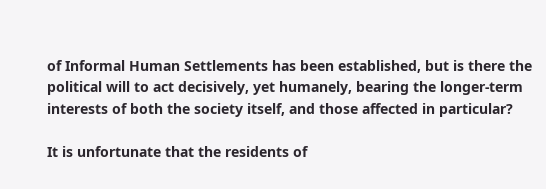of Informal Human Settlements has been established, but is there the political will to act decisively, yet humanely, bearing the longer-term interests of both the society itself, and those affected in particular?

It is unfortunate that the residents of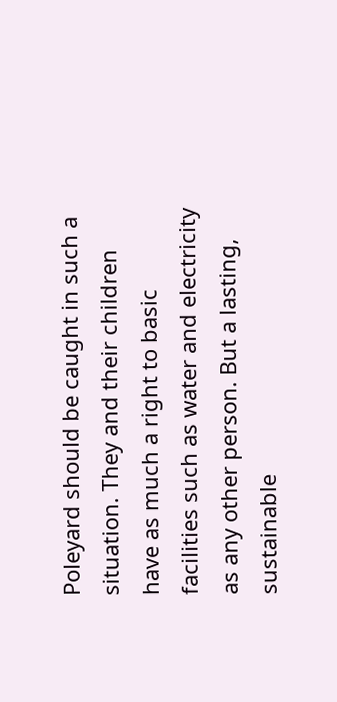Poleyard should be caught in such a situation. They and their children have as much a right to basic facilities such as water and electricity as any other person. But a lasting, sustainable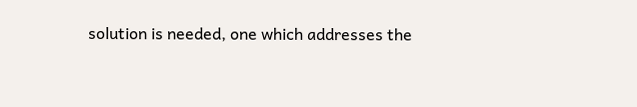solution is needed, one which addresses the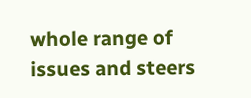whole range of issues and steers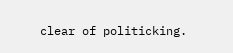clear of politicking.